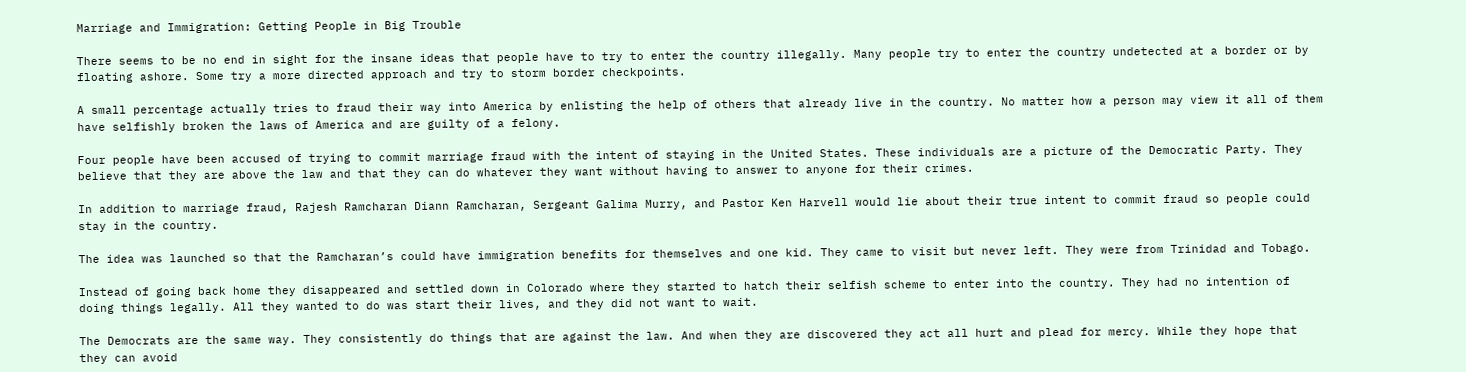Marriage and Immigration: Getting People in Big Trouble

There seems to be no end in sight for the insane ideas that people have to try to enter the country illegally. Many people try to enter the country undetected at a border or by floating ashore. Some try a more directed approach and try to storm border checkpoints.

A small percentage actually tries to fraud their way into America by enlisting the help of others that already live in the country. No matter how a person may view it all of them have selfishly broken the laws of America and are guilty of a felony.

Four people have been accused of trying to commit marriage fraud with the intent of staying in the United States. These individuals are a picture of the Democratic Party. They believe that they are above the law and that they can do whatever they want without having to answer to anyone for their crimes.

In addition to marriage fraud, Rajesh Ramcharan Diann Ramcharan, Sergeant Galima Murry, and Pastor Ken Harvell would lie about their true intent to commit fraud so people could stay in the country.

The idea was launched so that the Ramcharan’s could have immigration benefits for themselves and one kid. They came to visit but never left. They were from Trinidad and Tobago.

Instead of going back home they disappeared and settled down in Colorado where they started to hatch their selfish scheme to enter into the country. They had no intention of doing things legally. All they wanted to do was start their lives, and they did not want to wait.

The Democrats are the same way. They consistently do things that are against the law. And when they are discovered they act all hurt and plead for mercy. While they hope that they can avoid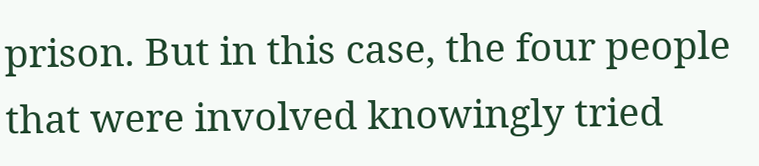prison. But in this case, the four people that were involved knowingly tried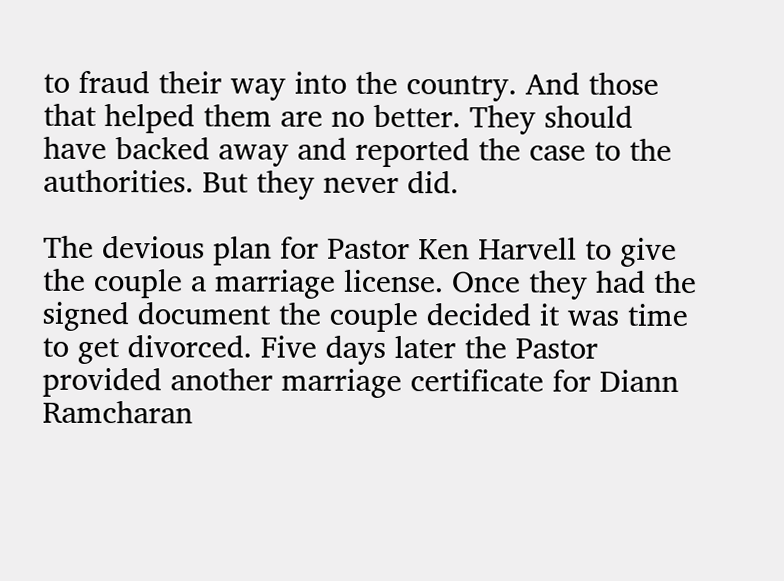to fraud their way into the country. And those that helped them are no better. They should have backed away and reported the case to the authorities. But they never did.

The devious plan for Pastor Ken Harvell to give the couple a marriage license. Once they had the signed document the couple decided it was time to get divorced. Five days later the Pastor provided another marriage certificate for Diann Ramcharan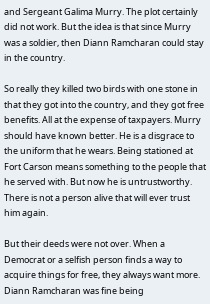and Sergeant Galima Murry. The plot certainly did not work. But the idea is that since Murry was a soldier, then Diann Ramcharan could stay in the country.

So really they killed two birds with one stone in that they got into the country, and they got free benefits. All at the expense of taxpayers. Murry should have known better. He is a disgrace to the uniform that he wears. Being stationed at Fort Carson means something to the people that he served with. But now he is untrustworthy. There is not a person alive that will ever trust him again.

But their deeds were not over. When a Democrat or a selfish person finds a way to acquire things for free, they always want more. Diann Ramcharan was fine being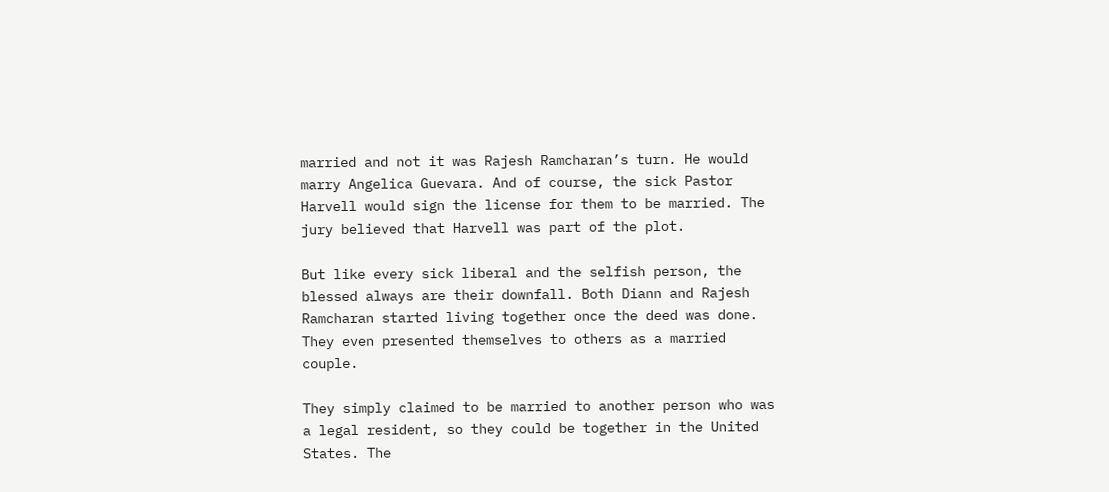married and not it was Rajesh Ramcharan’s turn. He would marry Angelica Guevara. And of course, the sick Pastor Harvell would sign the license for them to be married. The jury believed that Harvell was part of the plot.

But like every sick liberal and the selfish person, the blessed always are their downfall. Both Diann and Rajesh Ramcharan started living together once the deed was done. They even presented themselves to others as a married couple.

They simply claimed to be married to another person who was a legal resident, so they could be together in the United States. The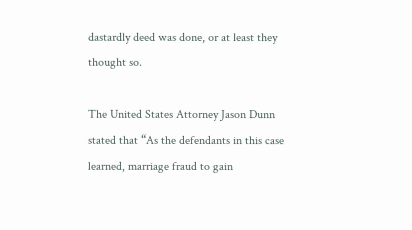dastardly deed was done, or at least they thought so.

The United States Attorney Jason Dunn stated that “As the defendants in this case learned, marriage fraud to gain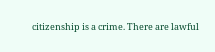citizenship is a crime. There are lawful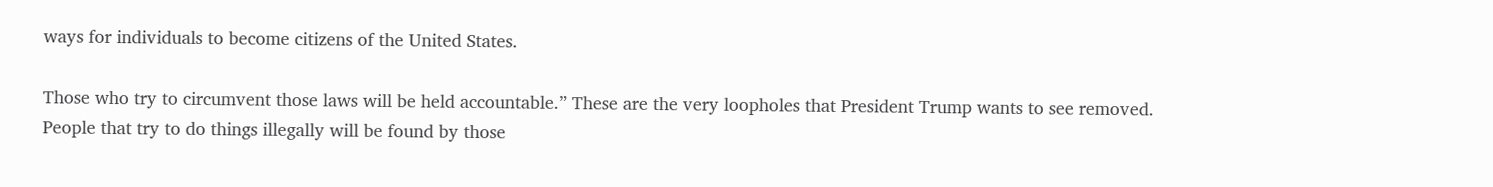ways for individuals to become citizens of the United States.

Those who try to circumvent those laws will be held accountable.” These are the very loopholes that President Trump wants to see removed. People that try to do things illegally will be found by those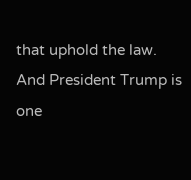that uphold the law. And President Trump is one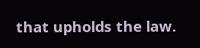that upholds the law.